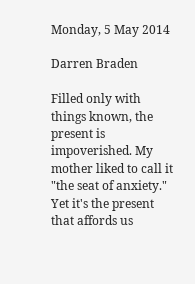Monday, 5 May 2014

Darren Braden

Filled only with things known, the present is impoverished. My mother liked to call it "the seat of anxiety." Yet it's the present that affords us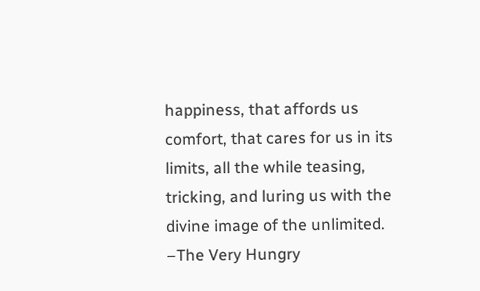happiness, that affords us comfort, that cares for us in its limits, all the while teasing, tricking, and luring us with the divine image of the unlimited.
–The Very Hungry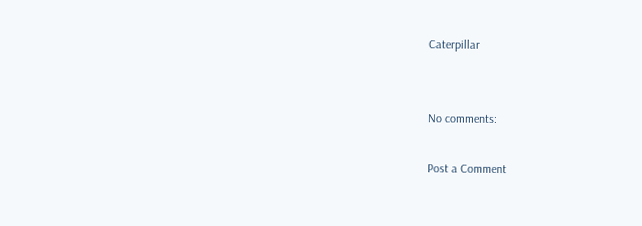Caterpillar


No comments:

Post a Comment